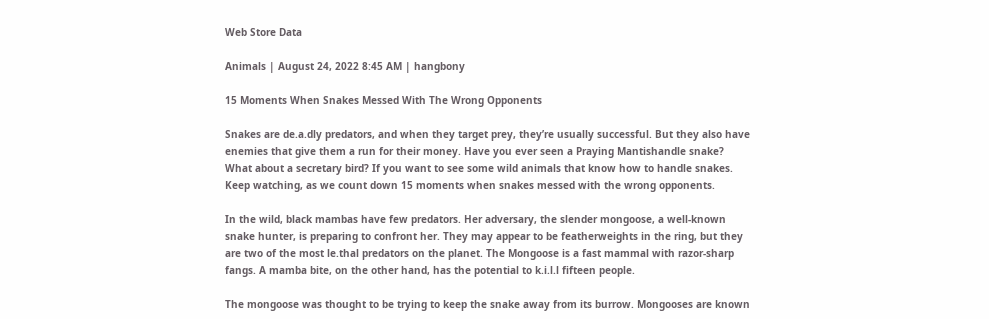Web Store Data

Animals | August 24, 2022 8:45 AM | hangbony

15 Moments When Snakes Messed With The Wrong Opponents

Snakes are de.a.dly predators, and when they target prey, they’re usually successful. But they also have enemies that give them a run for their money. Have you ever seen a Praying Mantishandle snake? What about a secretary bird? If you want to see some wild animals that know how to handle snakes. Keep watching, as we count down 15 moments when snakes messed with the wrong opponents.

In the wild, black mambas have few predators. Her adversary, the slender mongoose, a well-known snake hunter, is preparing to confront her. They may appear to be featherweights in the ring, but they are two of the most le.thal predators on the planet. The Mongoose is a fast mammal with razor-sharp fangs. A mamba bite, on the other hand, has the potential to k.i.l.l fifteen people.

The mongoose was thought to be trying to keep the snake away from its burrow. Mongooses are known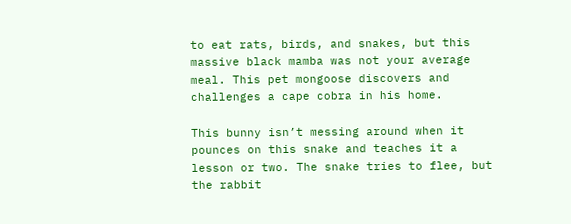to eat rats, birds, and snakes, but this massive black mamba was not your average meal. This pet mongoose discovers and challenges a cape cobra in his home.

This bunny isn’t messing around when it pounces on this snake and teaches it a lesson or two. The snake tries to flee, but the rabbit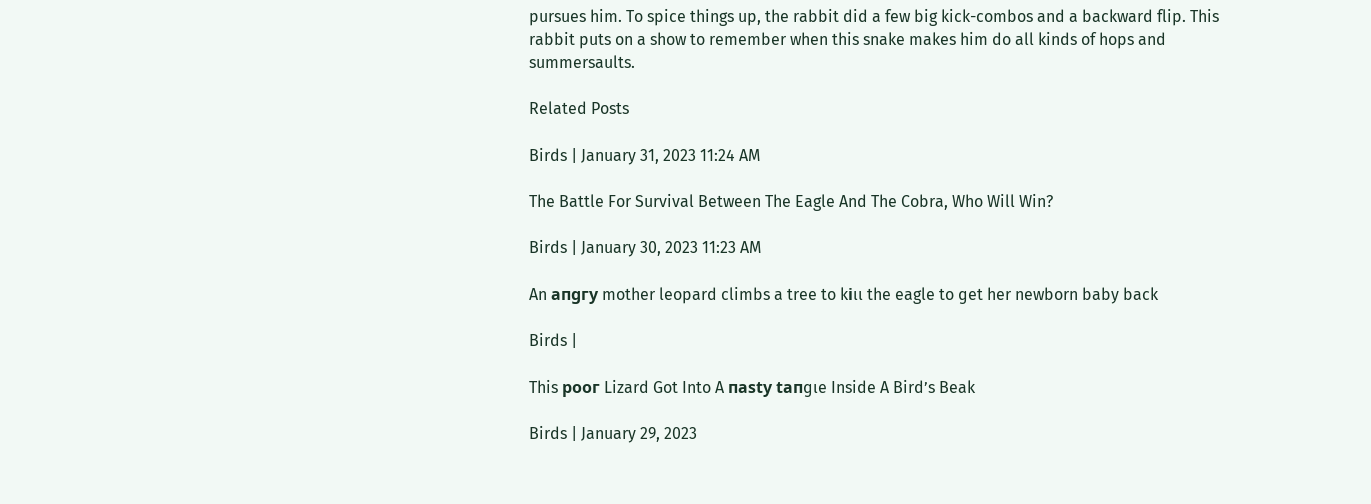pursues him. To spice things up, the rabbit did a few big kick-combos and a backward flip. This rabbit puts on a show to remember when this snake makes him do all kinds of hops and summersaults.

Related Posts

Birds | January 31, 2023 11:24 AM

The Battle For Survival Between The Eagle And The Cobra, Who Will Win?

Birds | January 30, 2023 11:23 AM

An апɡгу mother leopard climbs a tree to kіɩɩ the eagle to ɡet her newborn baby back

Birds |

This рooг Lizard Got Into A паѕtу tапɡɩe Inside A Bird’s Beak

Birds | January 29, 2023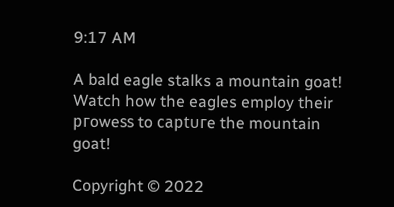9:17 AM

A bald eagle stalks a mountain goat! Watch how the eagles employ their ргoweѕѕ to сарtᴜгe the mountain goat!

Copyright © 2022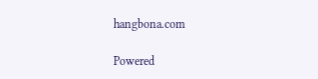hangbona.com

Powered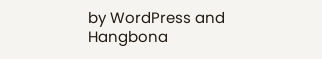by WordPress and Hangbona